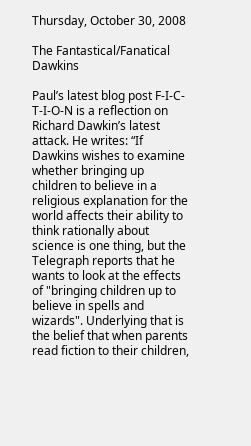Thursday, October 30, 2008

The Fantastical/Fanatical Dawkins

Paul’s latest blog post F-I-C-T-I-O-N is a reflection on Richard Dawkin’s latest attack. He writes: “If Dawkins wishes to examine whether bringing up children to believe in a religious explanation for the world affects their ability to think rationally about science is one thing, but the Telegraph reports that he wants to look at the effects of "bringing children up to believe in spells and wizards". Underlying that is the belief that when parents read fiction to their children,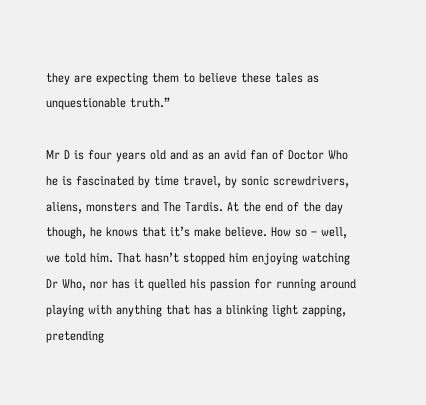they are expecting them to believe these tales as unquestionable truth.”

Mr D is four years old and as an avid fan of Doctor Who he is fascinated by time travel, by sonic screwdrivers, aliens, monsters and The Tardis. At the end of the day though, he knows that it’s make believe. How so – well, we told him. That hasn’t stopped him enjoying watching Dr Who, nor has it quelled his passion for running around playing with anything that has a blinking light zapping, pretending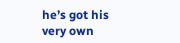he’s got his very own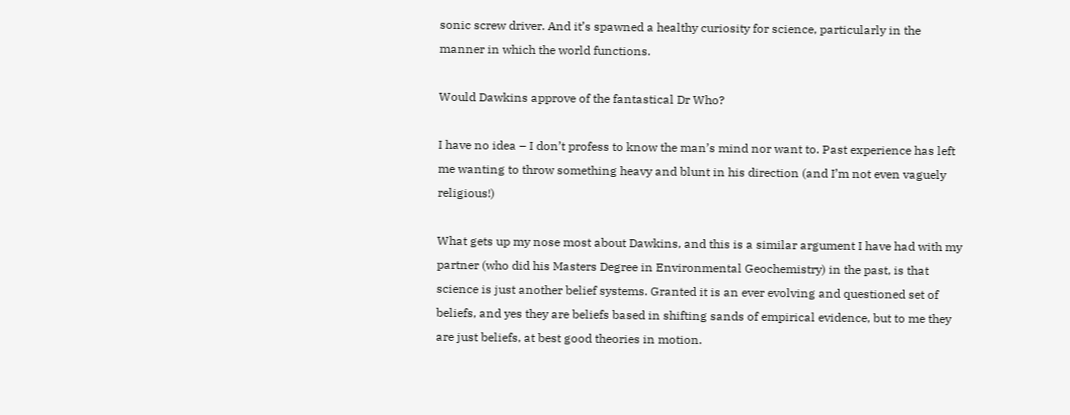sonic screw driver. And it’s spawned a healthy curiosity for science, particularly in the manner in which the world functions.

Would Dawkins approve of the fantastical Dr Who?

I have no idea – I don’t profess to know the man’s mind nor want to. Past experience has left me wanting to throw something heavy and blunt in his direction (and I’m not even vaguely religious!)

What gets up my nose most about Dawkins, and this is a similar argument I have had with my partner (who did his Masters Degree in Environmental Geochemistry) in the past, is that science is just another belief systems. Granted it is an ever evolving and questioned set of beliefs, and yes they are beliefs based in shifting sands of empirical evidence, but to me they are just beliefs, at best good theories in motion.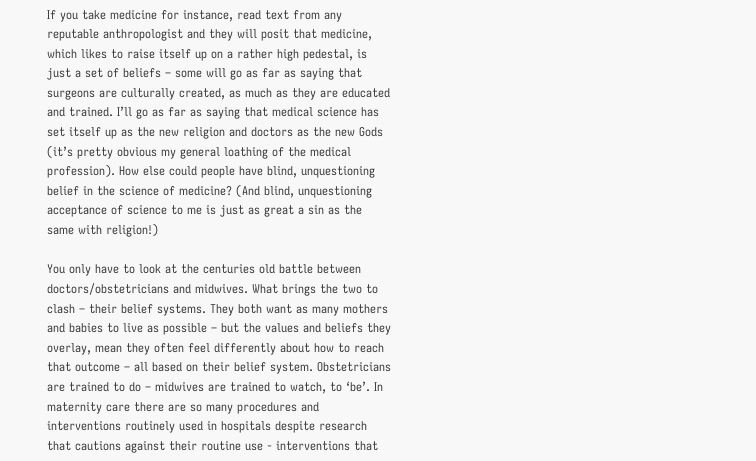If you take medicine for instance, read text from any reputable anthropologist and they will posit that medicine, which likes to raise itself up on a rather high pedestal, is just a set of beliefs – some will go as far as saying that surgeons are culturally created, as much as they are educated and trained. I’ll go as far as saying that medical science has set itself up as the new religion and doctors as the new Gods (it’s pretty obvious my general loathing of the medical profession). How else could people have blind, unquestioning belief in the science of medicine? (And blind, unquestioning acceptance of science to me is just as great a sin as the same with religion!)

You only have to look at the centuries old battle between doctors/obstetricians and midwives. What brings the two to clash – their belief systems. They both want as many mothers and babies to live as possible – but the values and beliefs they overlay, mean they often feel differently about how to reach that outcome – all based on their belief system. Obstetricians are trained to do – midwives are trained to watch, to ‘be’. In maternity care there are so many procedures and interventions routinely used in hospitals despite research that cautions against their routine use - interventions that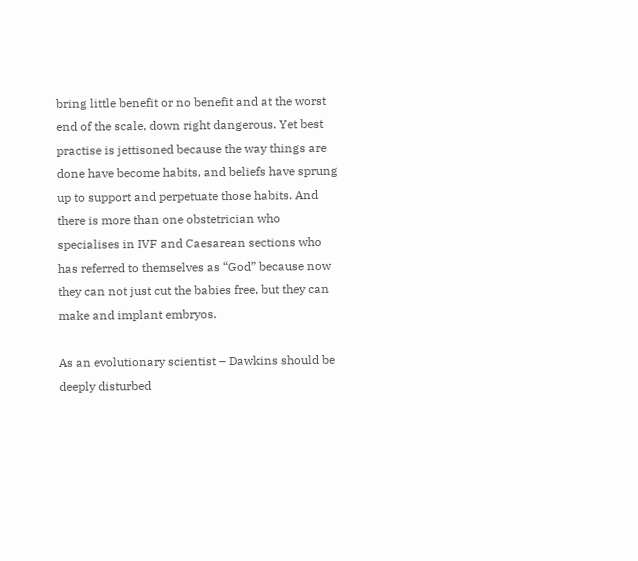bring little benefit or no benefit and at the worst end of the scale, down right dangerous. Yet best practise is jettisoned because the way things are done have become habits, and beliefs have sprung up to support and perpetuate those habits. And there is more than one obstetrician who specialises in IVF and Caesarean sections who has referred to themselves as “God” because now they can not just cut the babies free, but they can make and implant embryos.

As an evolutionary scientist – Dawkins should be deeply disturbed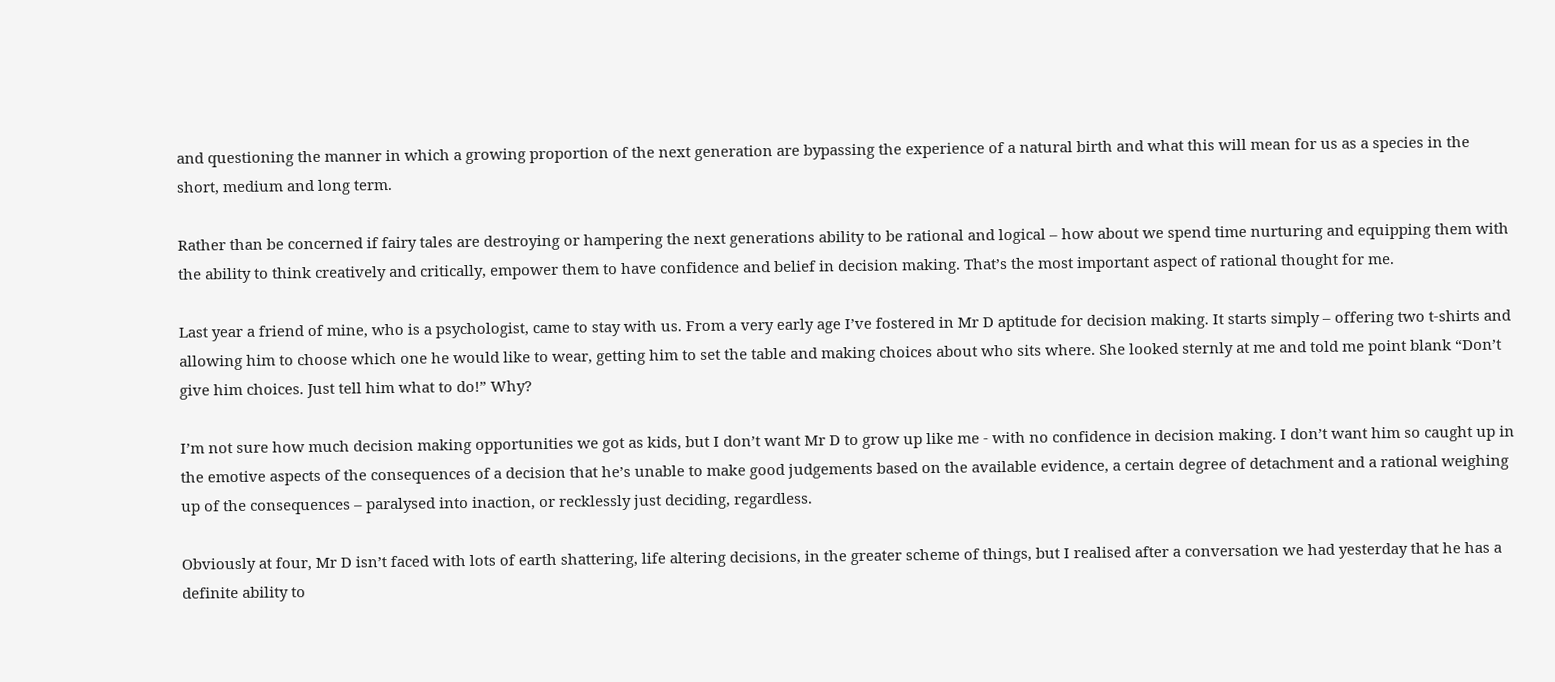and questioning the manner in which a growing proportion of the next generation are bypassing the experience of a natural birth and what this will mean for us as a species in the short, medium and long term.

Rather than be concerned if fairy tales are destroying or hampering the next generations ability to be rational and logical – how about we spend time nurturing and equipping them with the ability to think creatively and critically, empower them to have confidence and belief in decision making. That’s the most important aspect of rational thought for me.

Last year a friend of mine, who is a psychologist, came to stay with us. From a very early age I’ve fostered in Mr D aptitude for decision making. It starts simply – offering two t-shirts and allowing him to choose which one he would like to wear, getting him to set the table and making choices about who sits where. She looked sternly at me and told me point blank “Don’t give him choices. Just tell him what to do!” Why?

I’m not sure how much decision making opportunities we got as kids, but I don’t want Mr D to grow up like me - with no confidence in decision making. I don’t want him so caught up in the emotive aspects of the consequences of a decision that he’s unable to make good judgements based on the available evidence, a certain degree of detachment and a rational weighing up of the consequences – paralysed into inaction, or recklessly just deciding, regardless.

Obviously at four, Mr D isn’t faced with lots of earth shattering, life altering decisions, in the greater scheme of things, but I realised after a conversation we had yesterday that he has a definite ability to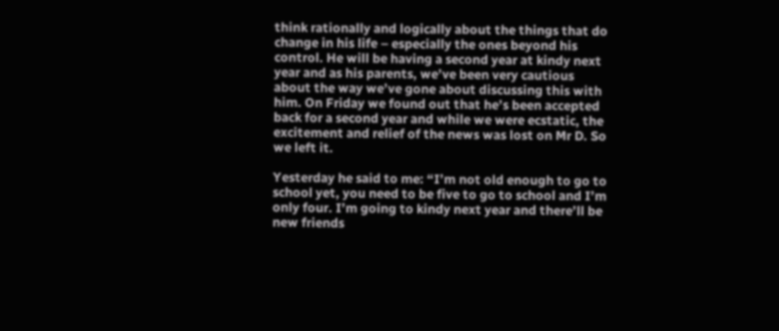think rationally and logically about the things that do change in his life – especially the ones beyond his control. He will be having a second year at kindy next year and as his parents, we’ve been very cautious about the way we’ve gone about discussing this with him. On Friday we found out that he’s been accepted back for a second year and while we were ecstatic, the excitement and relief of the news was lost on Mr D. So we left it.

Yesterday he said to me: “I’m not old enough to go to school yet, you need to be five to go to school and I’m only four. I’m going to kindy next year and there’ll be new friends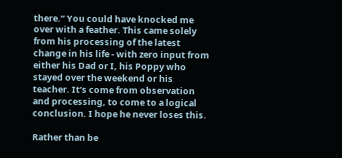there.” You could have knocked me over with a feather. This came solely from his processing of the latest change in his life - with zero input from either his Dad or I, his Poppy who stayed over the weekend or his teacher. It’s come from observation and processing, to come to a logical conclusion. I hope he never loses this.

Rather than be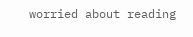worried about reading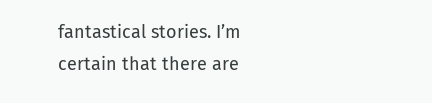fantastical stories. I’m certain that there are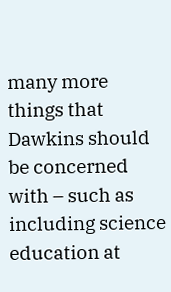many more things that Dawkins should be concerned with – such as including science education at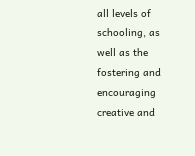all levels of schooling, as well as the fostering and encouraging creative and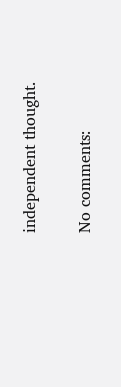independent thought.

No comments: